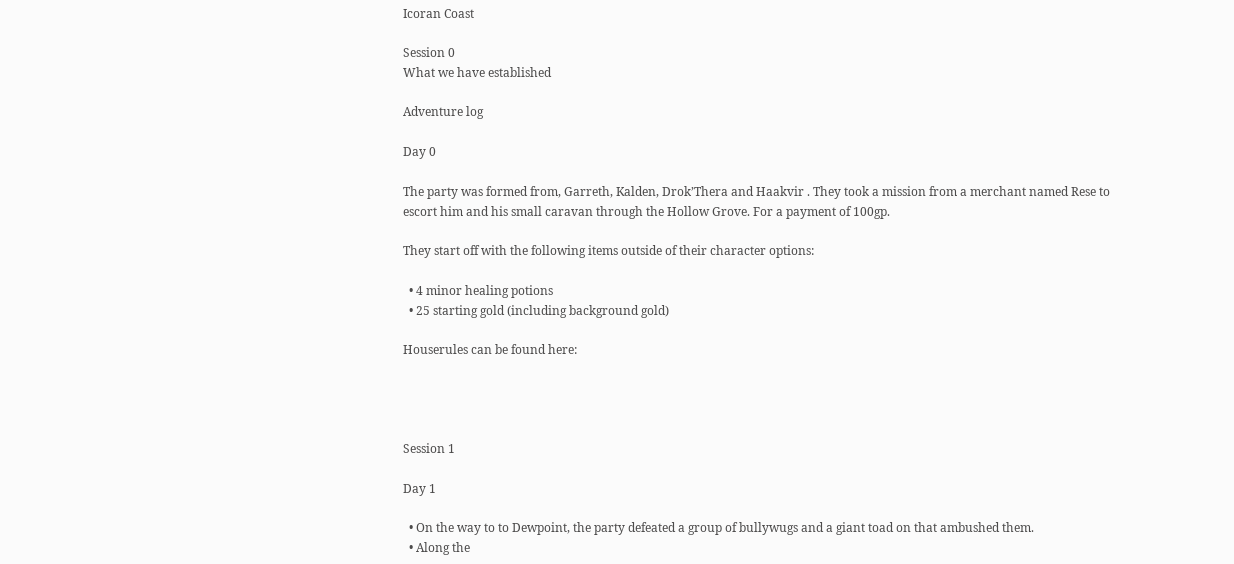Icoran Coast

Session 0
What we have established

Adventure log

Day 0

The party was formed from, Garreth, Kalden, Drok’Thera and Haakvir . They took a mission from a merchant named Rese to escort him and his small caravan through the Hollow Grove. For a payment of 100gp.

They start off with the following items outside of their character options:

  • 4 minor healing potions
  • 25 starting gold (including background gold)

Houserules can be found here:




Session 1

Day 1

  • On the way to to Dewpoint, the party defeated a group of bullywugs and a giant toad on that ambushed them.
  • Along the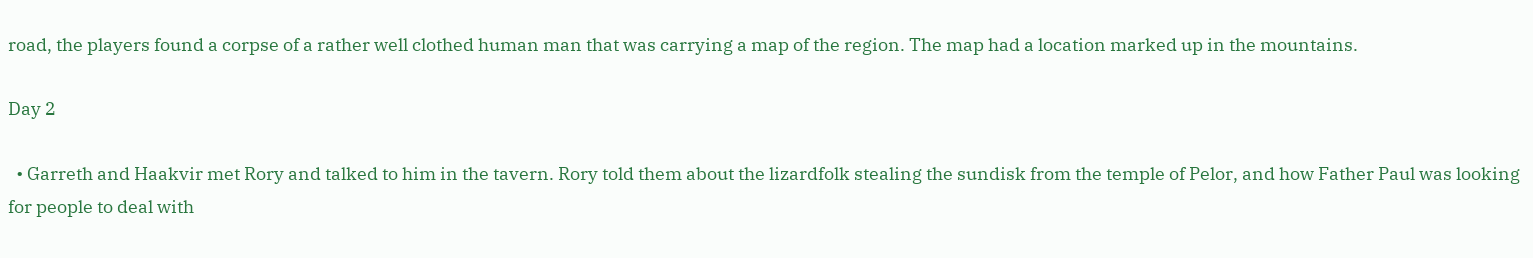road, the players found a corpse of a rather well clothed human man that was carrying a map of the region. The map had a location marked up in the mountains.

Day 2

  • Garreth and Haakvir met Rory and talked to him in the tavern. Rory told them about the lizardfolk stealing the sundisk from the temple of Pelor, and how Father Paul was looking for people to deal with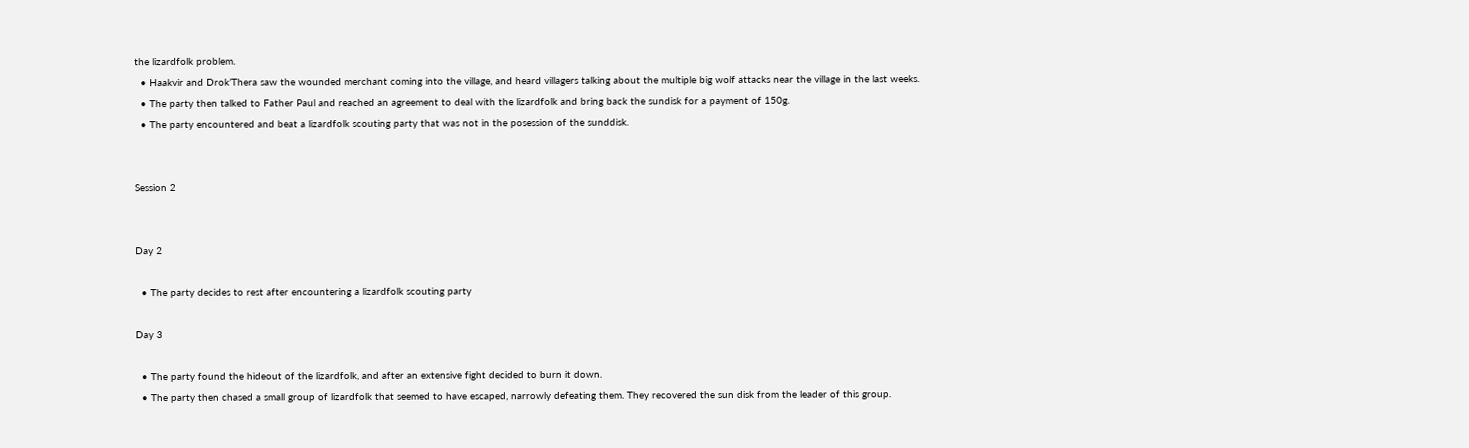the lizardfolk problem.
  • Haakvir and Drok’Thera saw the wounded merchant coming into the village, and heard villagers talking about the multiple big wolf attacks near the village in the last weeks.
  • The party then talked to Father Paul and reached an agreement to deal with the lizardfolk and bring back the sundisk for a payment of 150g.
  • The party encountered and beat a lizardfolk scouting party that was not in the posession of the sunddisk.


Session 2


Day 2

  • The party decides to rest after encountering a lizardfolk scouting party

Day 3

  • The party found the hideout of the lizardfolk, and after an extensive fight decided to burn it down.
  • The party then chased a small group of lizardfolk that seemed to have escaped, narrowly defeating them. They recovered the sun disk from the leader of this group.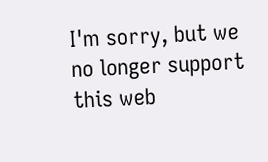I'm sorry, but we no longer support this web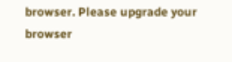browser. Please upgrade your browser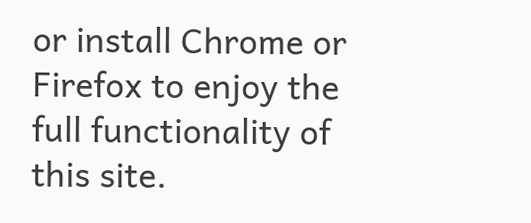or install Chrome or Firefox to enjoy the full functionality of this site.